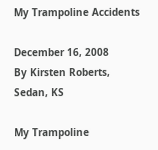My Trampoline Accidents

December 16, 2008
By Kirsten Roberts, Sedan, KS

My Trampoline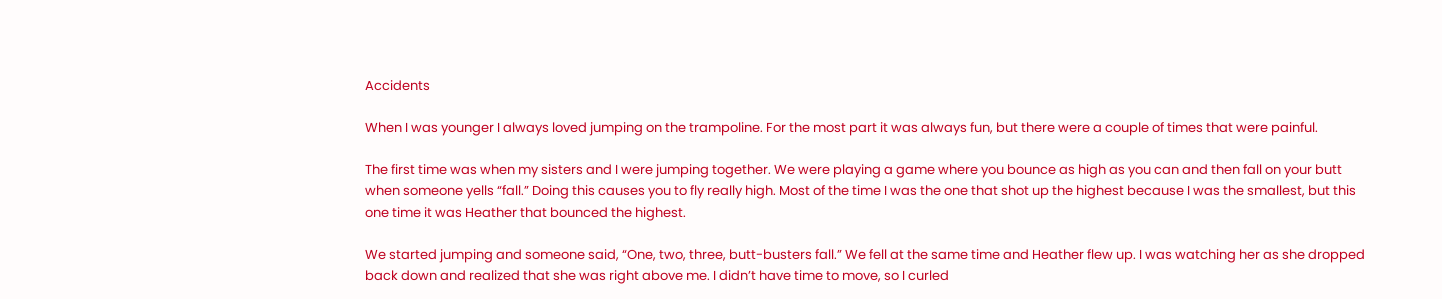Accidents

When I was younger I always loved jumping on the trampoline. For the most part it was always fun, but there were a couple of times that were painful.

The first time was when my sisters and I were jumping together. We were playing a game where you bounce as high as you can and then fall on your butt when someone yells “fall.” Doing this causes you to fly really high. Most of the time I was the one that shot up the highest because I was the smallest, but this one time it was Heather that bounced the highest.

We started jumping and someone said, “One, two, three, butt-busters fall.” We fell at the same time and Heather flew up. I was watching her as she dropped back down and realized that she was right above me. I didn’t have time to move, so I curled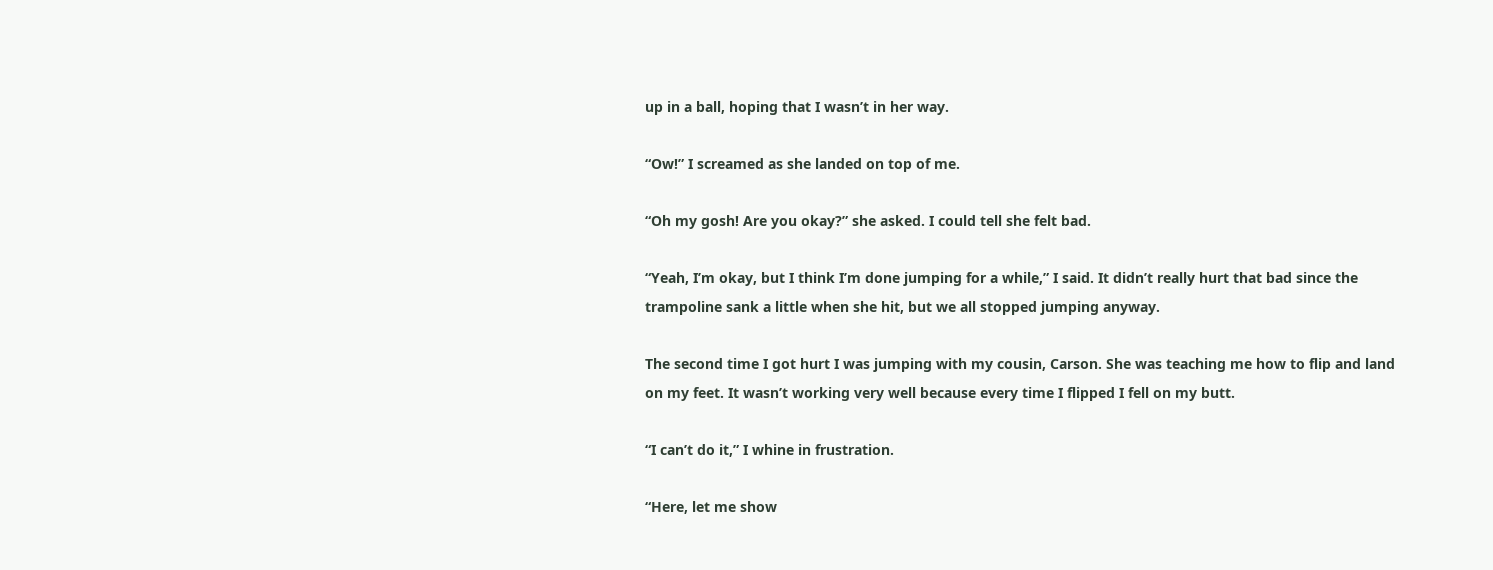up in a ball, hoping that I wasn’t in her way.

“Ow!” I screamed as she landed on top of me.

“Oh my gosh! Are you okay?” she asked. I could tell she felt bad.

“Yeah, I’m okay, but I think I’m done jumping for a while,” I said. It didn’t really hurt that bad since the trampoline sank a little when she hit, but we all stopped jumping anyway.

The second time I got hurt I was jumping with my cousin, Carson. She was teaching me how to flip and land on my feet. It wasn’t working very well because every time I flipped I fell on my butt.

“I can’t do it,” I whine in frustration.

“Here, let me show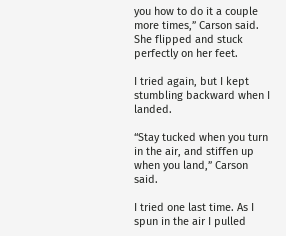you how to do it a couple more times,” Carson said. She flipped and stuck perfectly on her feet.

I tried again, but I kept stumbling backward when I landed.

“Stay tucked when you turn in the air, and stiffen up when you land,” Carson said.

I tried one last time. As I spun in the air I pulled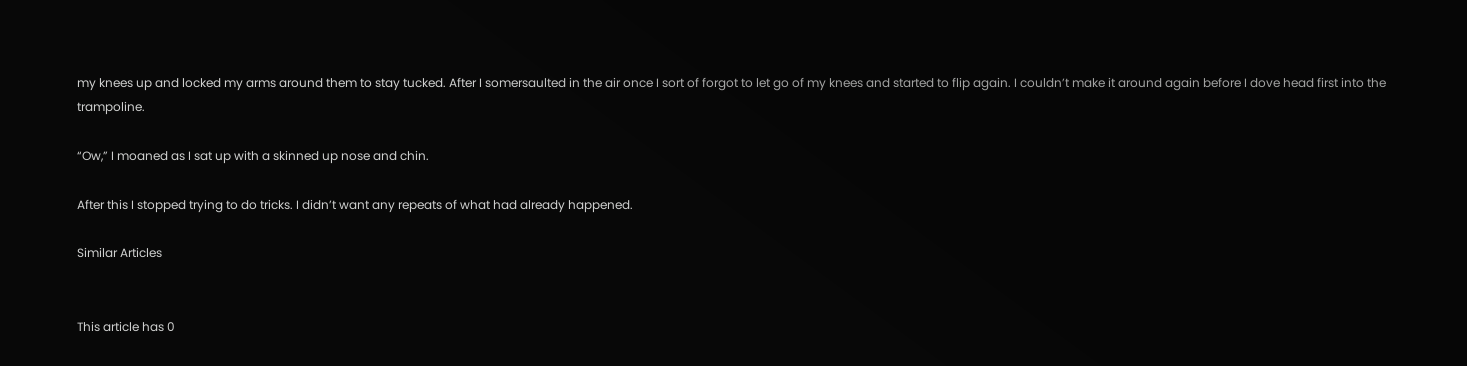my knees up and locked my arms around them to stay tucked. After I somersaulted in the air once I sort of forgot to let go of my knees and started to flip again. I couldn’t make it around again before I dove head first into the trampoline.

“Ow,” I moaned as I sat up with a skinned up nose and chin.

After this I stopped trying to do tricks. I didn’t want any repeats of what had already happened.

Similar Articles


This article has 0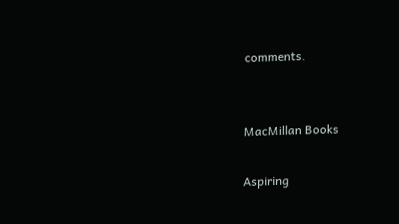comments.


MacMillan Books

Aspiring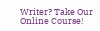Writer? Take Our Online Course!